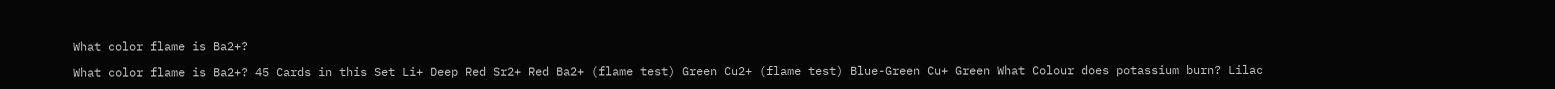What color flame is Ba2+?

What color flame is Ba2+? 45 Cards in this Set Li+ Deep Red Sr2+ Red Ba2+ (flame test) Green Cu2+ (flame test) Blue-Green Cu+ Green What Colour does potassium burn? Lilac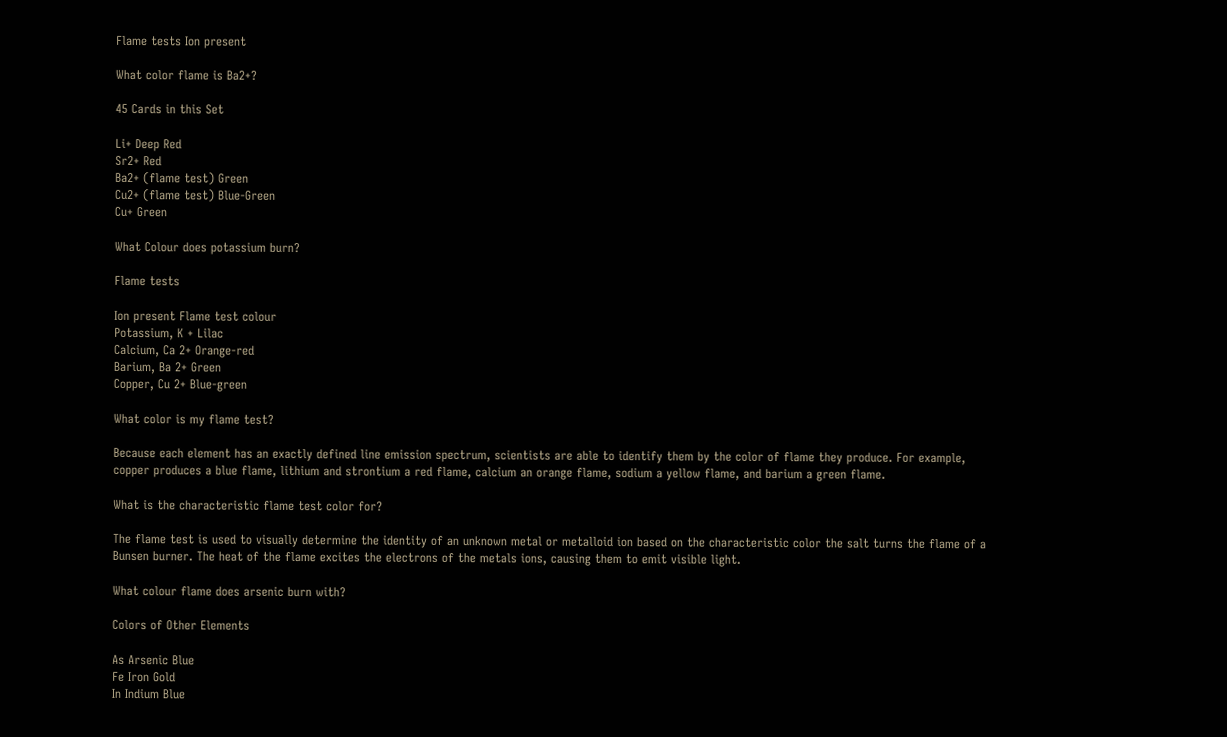Flame tests Ion present

What color flame is Ba2+?

45 Cards in this Set

Li+ Deep Red
Sr2+ Red
Ba2+ (flame test) Green
Cu2+ (flame test) Blue-Green
Cu+ Green

What Colour does potassium burn?

Flame tests

Ion present Flame test colour
Potassium, K + Lilac
Calcium, Ca 2+ Orange-red
Barium, Ba 2+ Green
Copper, Cu 2+ Blue-green

What color is my flame test?

Because each element has an exactly defined line emission spectrum, scientists are able to identify them by the color of flame they produce. For example, copper produces a blue flame, lithium and strontium a red flame, calcium an orange flame, sodium a yellow flame, and barium a green flame.

What is the characteristic flame test color for?

The flame test is used to visually determine the identity of an unknown metal or metalloid ion based on the characteristic color the salt turns the flame of a Bunsen burner. The heat of the flame excites the electrons of the metals ions, causing them to emit visible light.

What colour flame does arsenic burn with?

Colors of Other Elements

As Arsenic Blue
Fe Iron Gold
In Indium Blue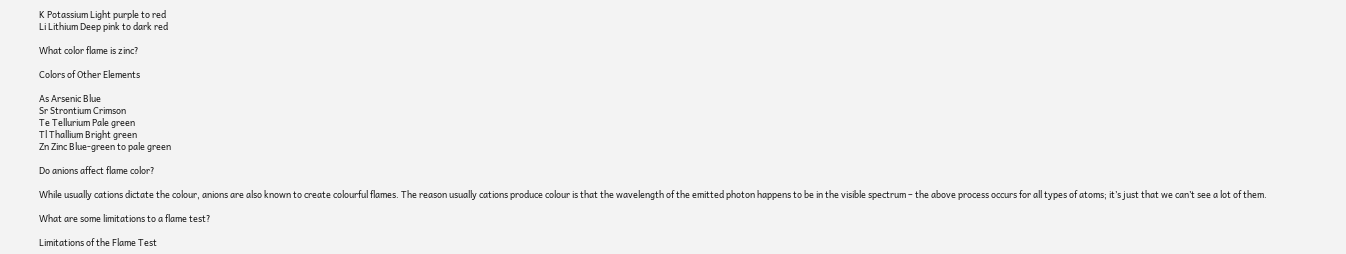K Potassium Light purple to red
Li Lithium Deep pink to dark red

What color flame is zinc?

Colors of Other Elements

As Arsenic Blue
Sr Strontium Crimson
Te Tellurium Pale green
Tl Thallium Bright green
Zn Zinc Blue-green to pale green

Do anions affect flame color?

While usually cations dictate the colour, anions are also known to create colourful flames. The reason usually cations produce colour is that the wavelength of the emitted photon happens to be in the visible spectrum – the above process occurs for all types of atoms; it’s just that we can’t see a lot of them.

What are some limitations to a flame test?

Limitations of the Flame Test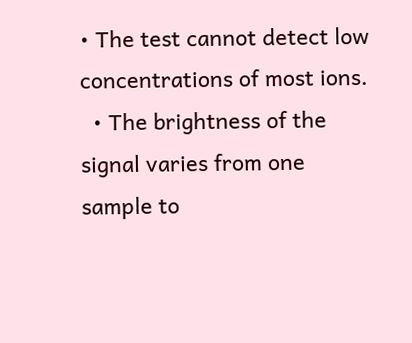• The test cannot detect low concentrations of most ions.
  • The brightness of the signal varies from one sample to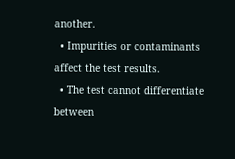another.
  • Impurities or contaminants affect the test results.
  • The test cannot differentiate between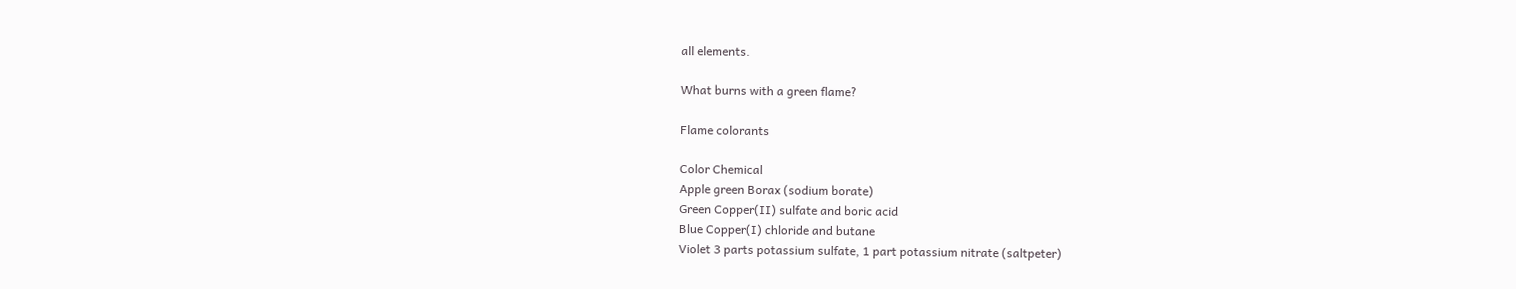all elements.

What burns with a green flame?

Flame colorants

Color Chemical
Apple green Borax (sodium borate)
Green Copper(II) sulfate and boric acid
Blue Copper(I) chloride and butane
Violet 3 parts potassium sulfate, 1 part potassium nitrate (saltpeter)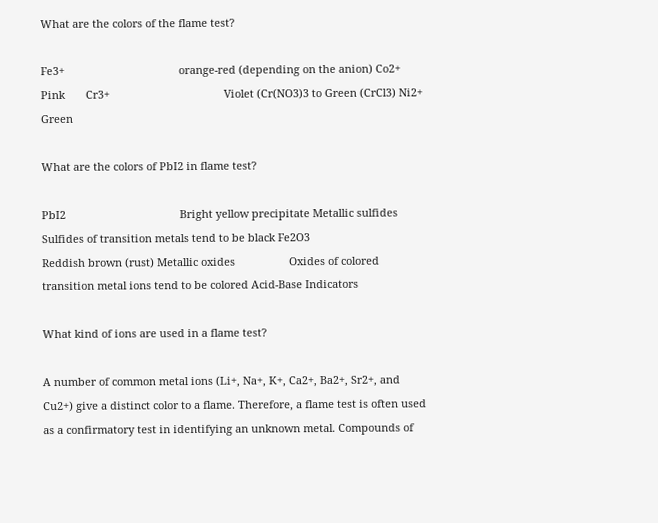What are the colors of the flame test?

Fe3+                                      orange-red (depending on the anion) Co2+                                     Pink       Cr3+                                      Violet (Cr(NO3)3 to Green (CrCl3) Ni2+                                      Green

What are the colors of PbI2 in flame test?

PbI2                                      Bright yellow precipitate Metallic sulfides                Sulfides of transition metals tend to be black Fe2O3                                   Reddish brown (rust) Metallic oxides                  Oxides of colored transition metal ions tend to be colored Acid-Base Indicators

What kind of ions are used in a flame test?

A number of common metal ions (Li+, Na+, K+, Ca2+, Ba2+, Sr2+, and Cu2+) give a distinct color to a flame. Therefore, a flame test is often used as a confirmatory test in identifying an unknown metal. Compounds of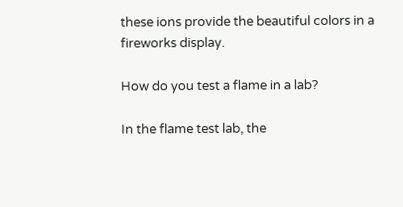these ions provide the beautiful colors in a fireworks display.

How do you test a flame in a lab?

In the flame test lab, the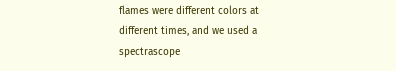flames were different colors at different times, and we used a spectrascope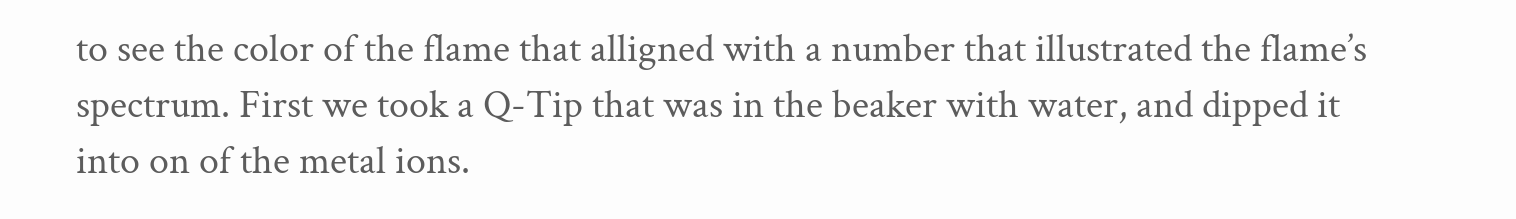to see the color of the flame that alligned with a number that illustrated the flame’s spectrum. First we took a Q-Tip that was in the beaker with water, and dipped it into on of the metal ions.